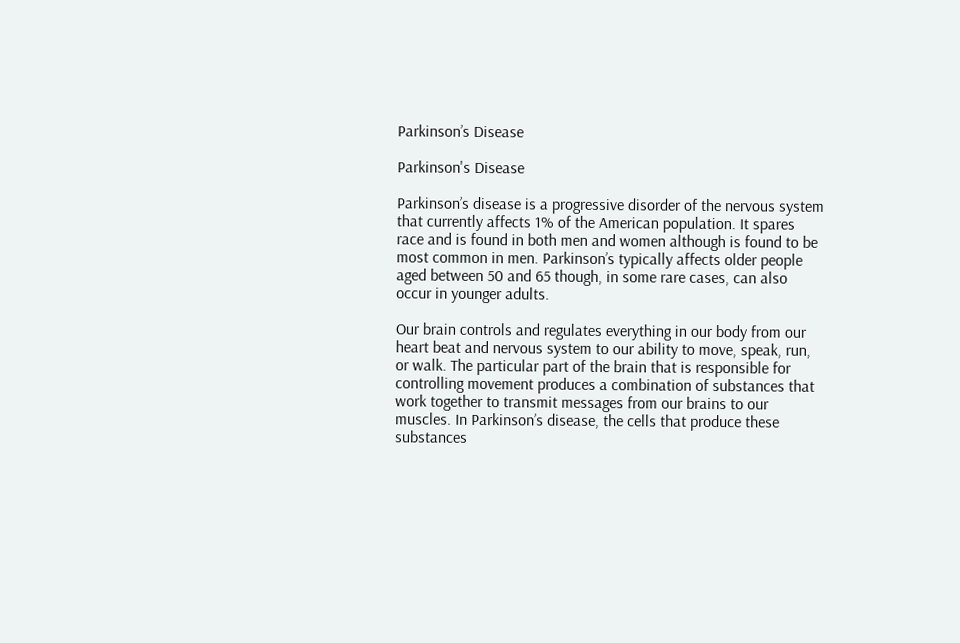Parkinson’s Disease

Parkinson's Disease

Parkinson’s disease is a progressive disorder of the nervous system that currently affects 1% of the American population. It spares race and is found in both men and women although is found to be most common in men. Parkinson’s typically affects older people aged between 50 and 65 though, in some rare cases, can also occur in younger adults.

Our brain controls and regulates everything in our body from our heart beat and nervous system to our ability to move, speak, run, or walk. The particular part of the brain that is responsible for controlling movement produces a combination of substances that work together to transmit messages from our brains to our muscles. In Parkinson’s disease, the cells that produce these substances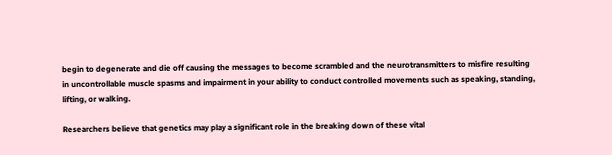begin to degenerate and die off causing the messages to become scrambled and the neurotransmitters to misfire resulting in uncontrollable muscle spasms and impairment in your ability to conduct controlled movements such as speaking, standing, lifting, or walking.

Researchers believe that genetics may play a significant role in the breaking down of these vital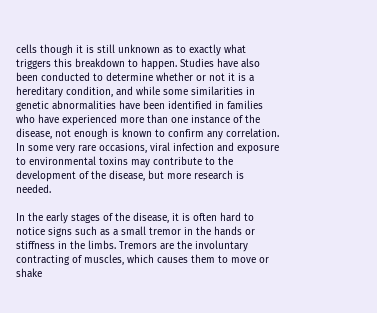cells though it is still unknown as to exactly what triggers this breakdown to happen. Studies have also been conducted to determine whether or not it is a hereditary condition, and while some similarities in genetic abnormalities have been identified in families who have experienced more than one instance of the disease, not enough is known to confirm any correlation. In some very rare occasions, viral infection and exposure to environmental toxins may contribute to the development of the disease, but more research is needed.

In the early stages of the disease, it is often hard to notice signs such as a small tremor in the hands or stiffness in the limbs. Tremors are the involuntary contracting of muscles, which causes them to move or shake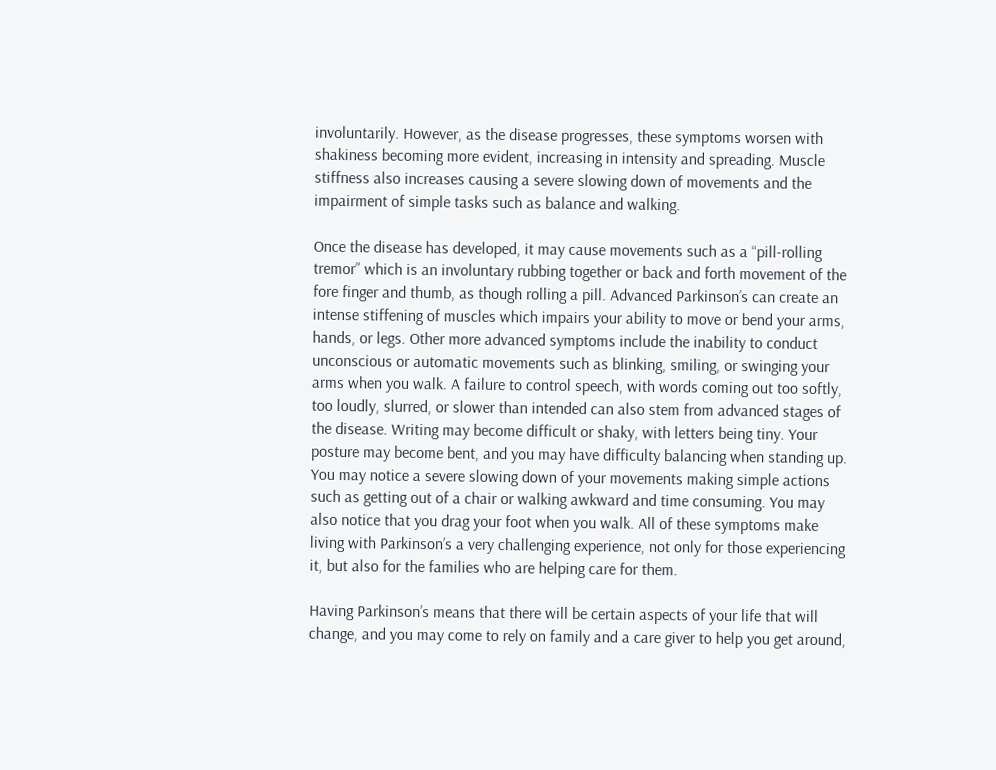involuntarily. However, as the disease progresses, these symptoms worsen with shakiness becoming more evident, increasing in intensity and spreading. Muscle stiffness also increases causing a severe slowing down of movements and the impairment of simple tasks such as balance and walking.

Once the disease has developed, it may cause movements such as a “pill-rolling tremor” which is an involuntary rubbing together or back and forth movement of the fore finger and thumb, as though rolling a pill. Advanced Parkinson’s can create an intense stiffening of muscles which impairs your ability to move or bend your arms, hands, or legs. Other more advanced symptoms include the inability to conduct unconscious or automatic movements such as blinking, smiling, or swinging your arms when you walk. A failure to control speech, with words coming out too softly, too loudly, slurred, or slower than intended can also stem from advanced stages of the disease. Writing may become difficult or shaky, with letters being tiny. Your posture may become bent, and you may have difficulty balancing when standing up. You may notice a severe slowing down of your movements making simple actions such as getting out of a chair or walking awkward and time consuming. You may also notice that you drag your foot when you walk. All of these symptoms make living with Parkinson’s a very challenging experience, not only for those experiencing it, but also for the families who are helping care for them.

Having Parkinson’s means that there will be certain aspects of your life that will change, and you may come to rely on family and a care giver to help you get around,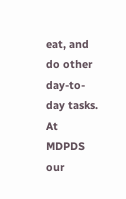eat, and do other day-to-day tasks. At MDPDS our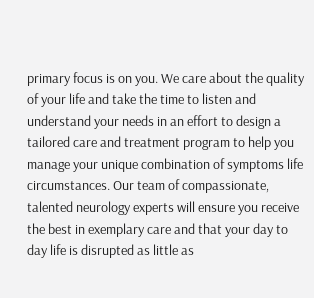primary focus is on you. We care about the quality of your life and take the time to listen and understand your needs in an effort to design a tailored care and treatment program to help you manage your unique combination of symptoms life circumstances. Our team of compassionate, talented neurology experts will ensure you receive the best in exemplary care and that your day to day life is disrupted as little as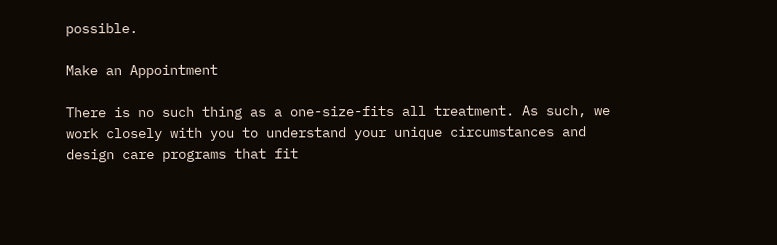possible.

Make an Appointment

There is no such thing as a one-size-fits all treatment. As such, we work closely with you to understand your unique circumstances and design care programs that fit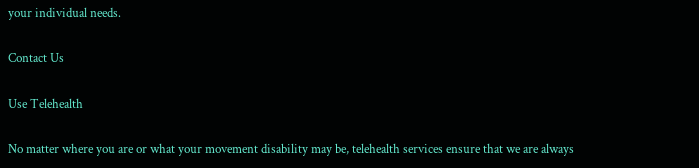your individual needs.

Contact Us

Use Telehealth

No matter where you are or what your movement disability may be, telehealth services ensure that we are always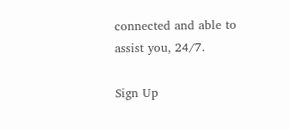connected and able to assist you, 24/7.

Sign Up